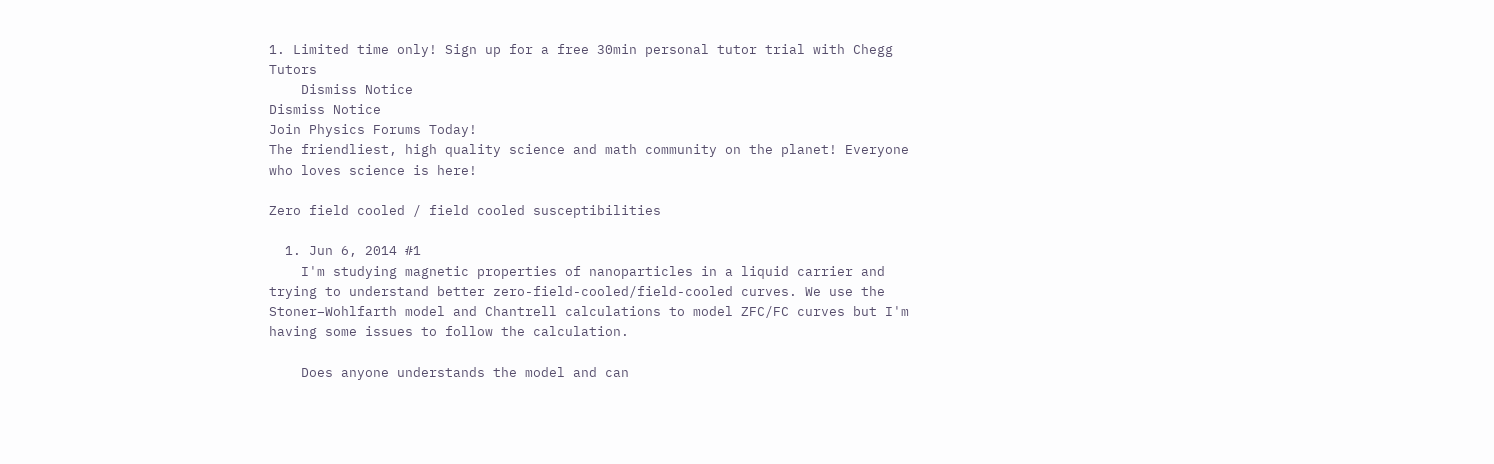1. Limited time only! Sign up for a free 30min personal tutor trial with Chegg Tutors
    Dismiss Notice
Dismiss Notice
Join Physics Forums Today!
The friendliest, high quality science and math community on the planet! Everyone who loves science is here!

Zero field cooled / field cooled susceptibilities

  1. Jun 6, 2014 #1
    I'm studying magnetic properties of nanoparticles in a liquid carrier and trying to understand better zero-field-cooled/field-cooled curves. We use the Stoner–Wohlfarth model and Chantrell calculations to model ZFC/FC curves but I'm having some issues to follow the calculation.

    Does anyone understands the model and can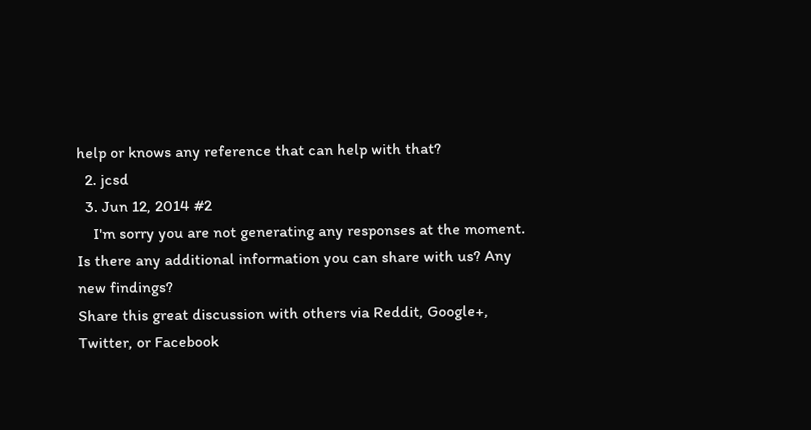help or knows any reference that can help with that?
  2. jcsd
  3. Jun 12, 2014 #2
    I'm sorry you are not generating any responses at the moment. Is there any additional information you can share with us? Any new findings?
Share this great discussion with others via Reddit, Google+, Twitter, or Facebook